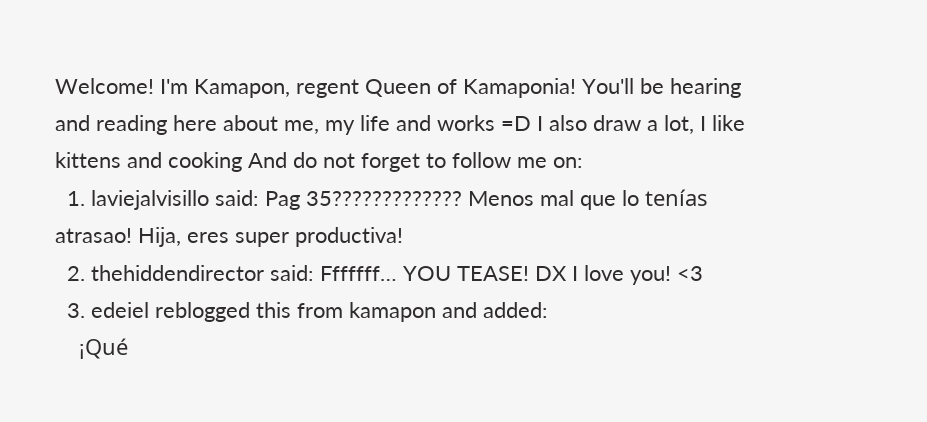Welcome! I'm Kamapon, regent Queen of Kamaponia! You'll be hearing and reading here about me, my life and works =D I also draw a lot, I like kittens and cooking And do not forget to follow me on:
  1. laviejalvisillo said: Pag 35????????????? Menos mal que lo tenías atrasao! Hija, eres super productiva!
  2. thehiddendirector said: Fffffff… YOU TEASE! DX I love you! <3
  3. edeiel reblogged this from kamapon and added:
    ¡Qué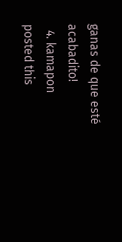ganas de que esté acabadito!
  4. kamapon posted this